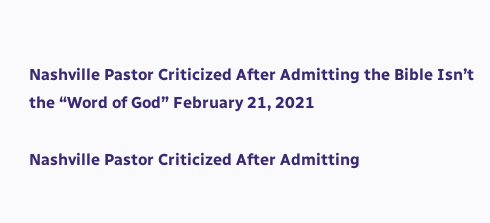Nashville Pastor Criticized After Admitting the Bible Isn’t the “Word of God” February 21, 2021

Nashville Pastor Criticized After Admitting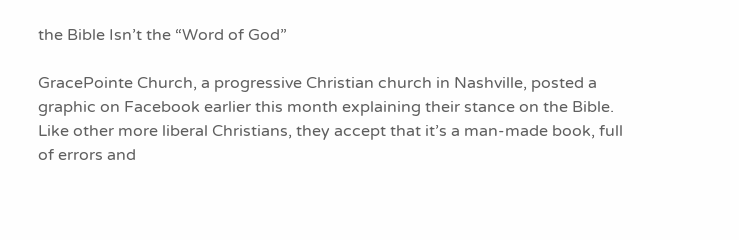the Bible Isn’t the “Word of God”

GracePointe Church, a progressive Christian church in Nashville, posted a graphic on Facebook earlier this month explaining their stance on the Bible. Like other more liberal Christians, they accept that it’s a man-made book, full of errors and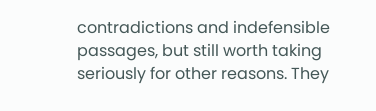contradictions and indefensible passages, but still worth taking seriously for other reasons. They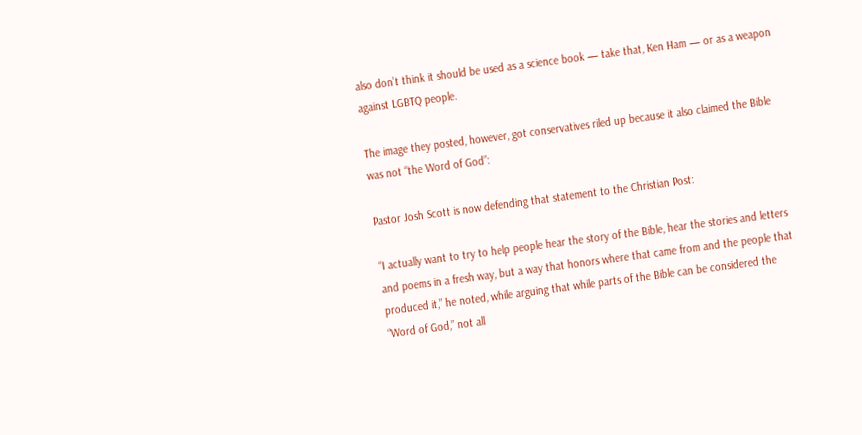also don’t think it should be used as a science book — take that, Ken Ham — or as a weapon against LGBTQ people.

The image they posted, however, got conservatives riled up because it also claimed the Bible was not “the Word of God”:

Pastor Josh Scott is now defending that statement to the Christian Post:

“I actually want to try to help people hear the story of the Bible, hear the stories and letters and poems in a fresh way, but a way that honors where that came from and the people that produced it,” he noted, while arguing that while parts of the Bible can be considered the “Word of God,” not all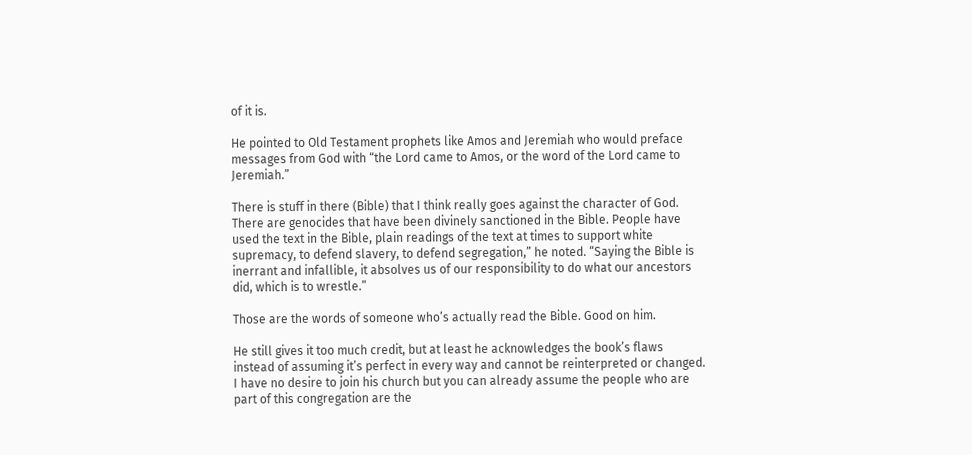of it is.

He pointed to Old Testament prophets like Amos and Jeremiah who would preface messages from God with “the Lord came to Amos, or the word of the Lord came to Jeremiah.”

There is stuff in there (Bible) that I think really goes against the character of God. There are genocides that have been divinely sanctioned in the Bible. People have used the text in the Bible, plain readings of the text at times to support white supremacy, to defend slavery, to defend segregation,” he noted. “Saying the Bible is inerrant and infallible, it absolves us of our responsibility to do what our ancestors did, which is to wrestle.”

Those are the words of someone who’s actually read the Bible. Good on him.

He still gives it too much credit, but at least he acknowledges the book’s flaws instead of assuming it’s perfect in every way and cannot be reinterpreted or changed. I have no desire to join his church but you can already assume the people who are part of this congregation are the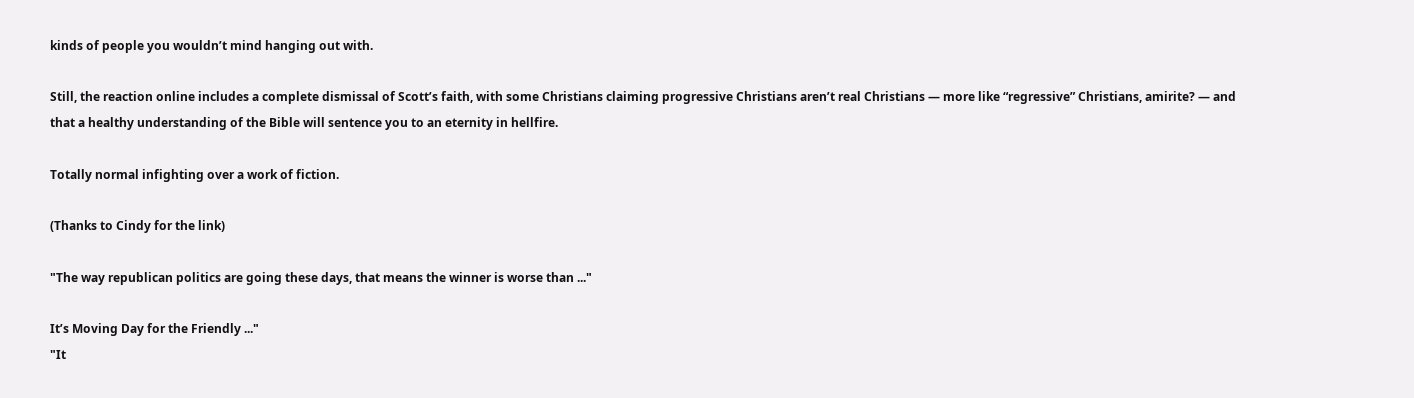kinds of people you wouldn’t mind hanging out with.

Still, the reaction online includes a complete dismissal of Scott’s faith, with some Christians claiming progressive Christians aren’t real Christians — more like “regressive” Christians, amirite? — and that a healthy understanding of the Bible will sentence you to an eternity in hellfire.

Totally normal infighting over a work of fiction.

(Thanks to Cindy for the link)

"The way republican politics are going these days, that means the winner is worse than ..."

It’s Moving Day for the Friendly ..."
"It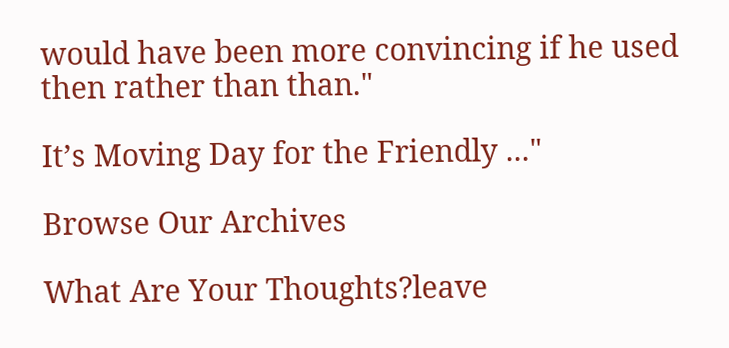would have been more convincing if he used then rather than than."

It’s Moving Day for the Friendly ..."

Browse Our Archives

What Are Your Thoughts?leave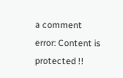a comment
error: Content is protected !!